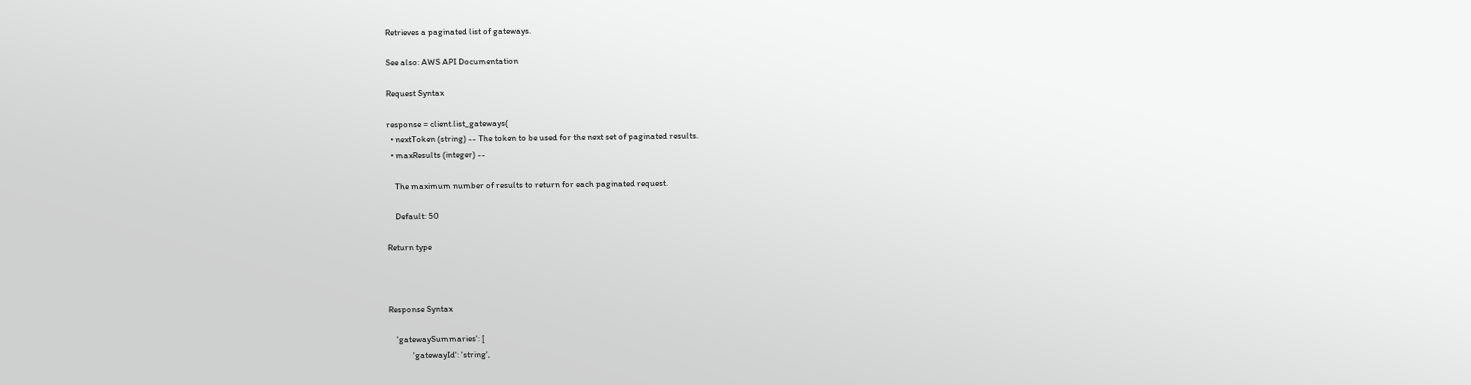Retrieves a paginated list of gateways.

See also: AWS API Documentation

Request Syntax

response = client.list_gateways(
  • nextToken (string) -- The token to be used for the next set of paginated results.
  • maxResults (integer) --

    The maximum number of results to return for each paginated request.

    Default: 50

Return type



Response Syntax

    'gatewaySummaries': [
            'gatewayId': 'string',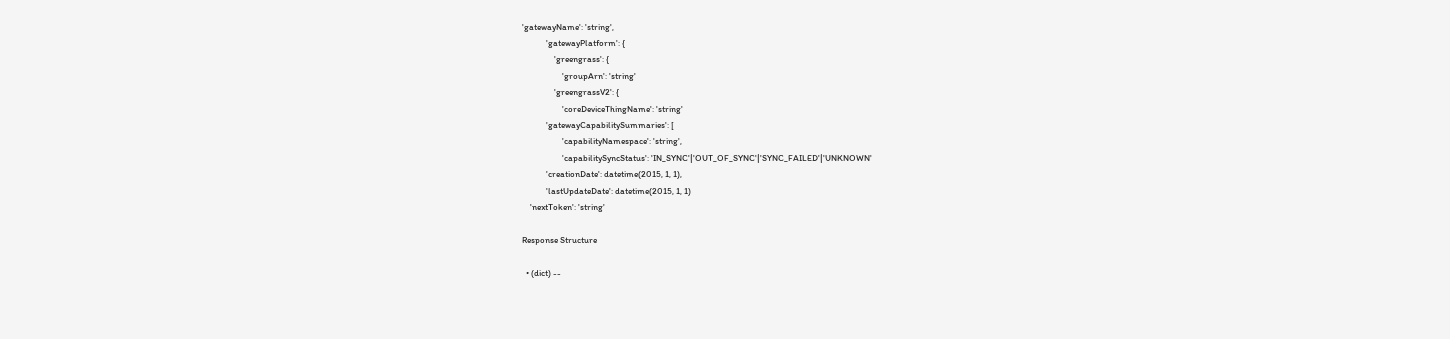'gatewayName': 'string',
            'gatewayPlatform': {
                'greengrass': {
                    'groupArn': 'string'
                'greengrassV2': {
                    'coreDeviceThingName': 'string'
            'gatewayCapabilitySummaries': [
                    'capabilityNamespace': 'string',
                    'capabilitySyncStatus': 'IN_SYNC'|'OUT_OF_SYNC'|'SYNC_FAILED'|'UNKNOWN'
            'creationDate': datetime(2015, 1, 1),
            'lastUpdateDate': datetime(2015, 1, 1)
    'nextToken': 'string'

Response Structure

  • (dict) --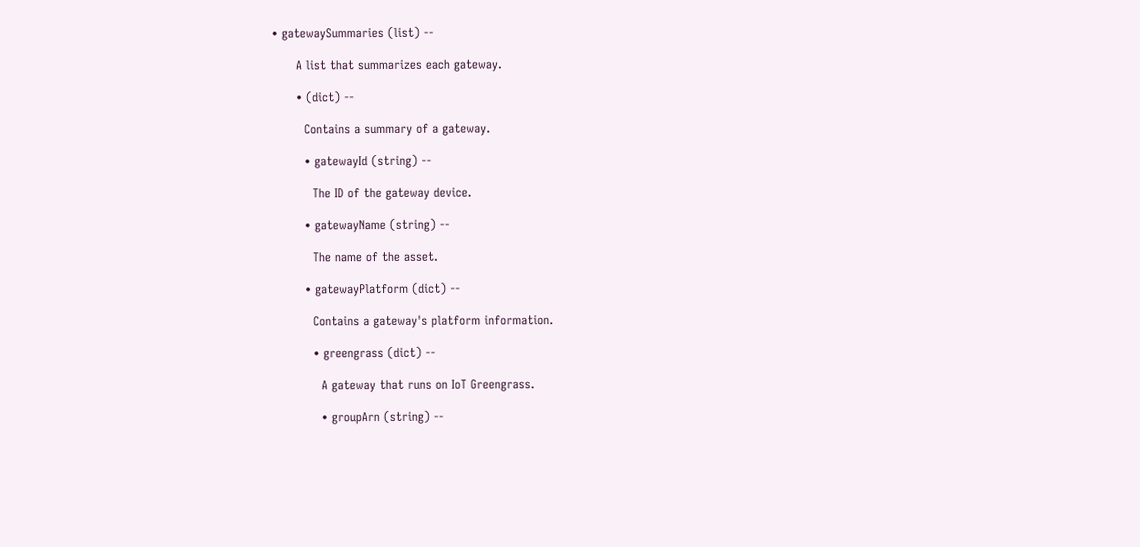• gatewaySummaries (list) --

      A list that summarizes each gateway.

      • (dict) --

        Contains a summary of a gateway.

        • gatewayId (string) --

          The ID of the gateway device.

        • gatewayName (string) --

          The name of the asset.

        • gatewayPlatform (dict) --

          Contains a gateway's platform information.

          • greengrass (dict) --

            A gateway that runs on IoT Greengrass.

            • groupArn (string) --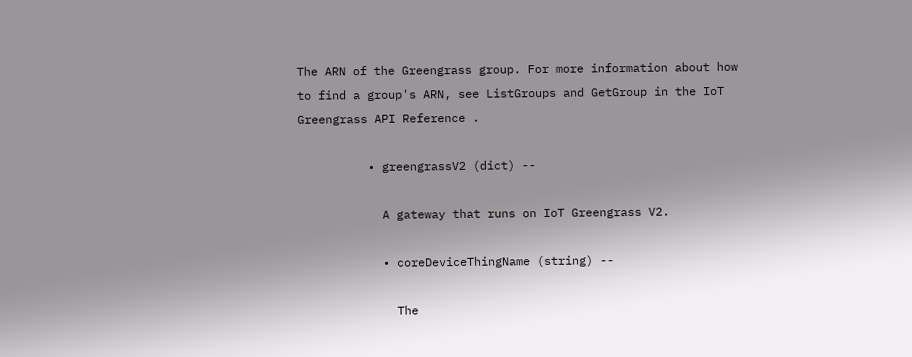The ARN of the Greengrass group. For more information about how to find a group's ARN, see ListGroups and GetGroup in the IoT Greengrass API Reference .

          • greengrassV2 (dict) --

            A gateway that runs on IoT Greengrass V2.

            • coreDeviceThingName (string) --

              The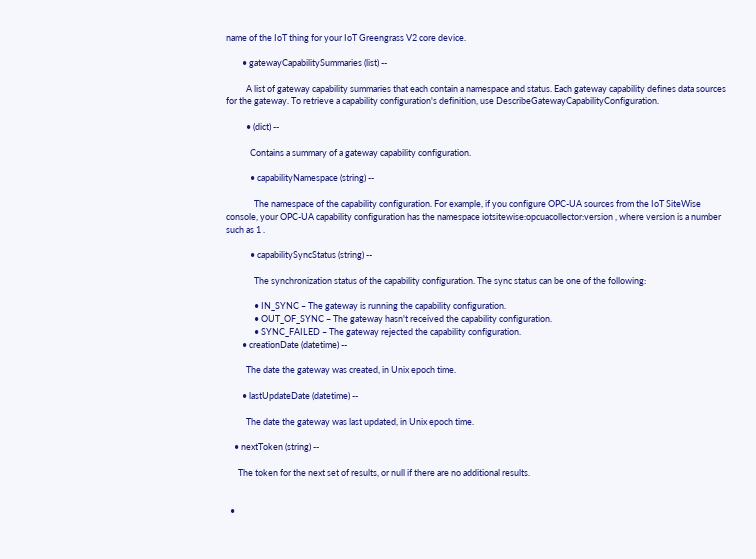name of the IoT thing for your IoT Greengrass V2 core device.

        • gatewayCapabilitySummaries (list) --

          A list of gateway capability summaries that each contain a namespace and status. Each gateway capability defines data sources for the gateway. To retrieve a capability configuration's definition, use DescribeGatewayCapabilityConfiguration.

          • (dict) --

            Contains a summary of a gateway capability configuration.

            • capabilityNamespace (string) --

              The namespace of the capability configuration. For example, if you configure OPC-UA sources from the IoT SiteWise console, your OPC-UA capability configuration has the namespace iotsitewise:opcuacollector:version , where version is a number such as 1 .

            • capabilitySyncStatus (string) --

              The synchronization status of the capability configuration. The sync status can be one of the following:

              • IN_SYNC – The gateway is running the capability configuration.
              • OUT_OF_SYNC – The gateway hasn't received the capability configuration.
              • SYNC_FAILED – The gateway rejected the capability configuration.
        • creationDate (datetime) --

          The date the gateway was created, in Unix epoch time.

        • lastUpdateDate (datetime) --

          The date the gateway was last updated, in Unix epoch time.

    • nextToken (string) --

      The token for the next set of results, or null if there are no additional results.


  •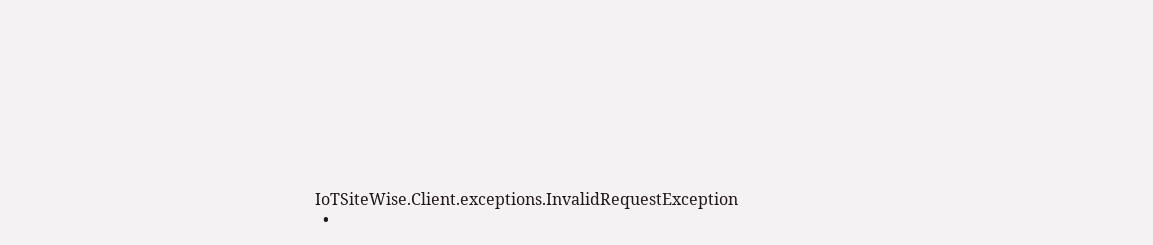IoTSiteWise.Client.exceptions.InvalidRequestException
  •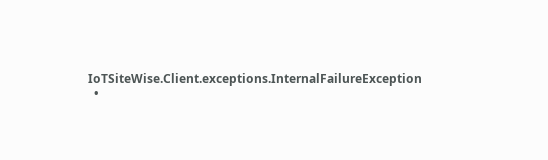IoTSiteWise.Client.exceptions.InternalFailureException
  •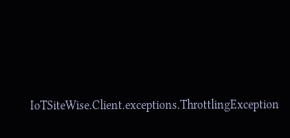IoTSiteWise.Client.exceptions.ThrottlingException